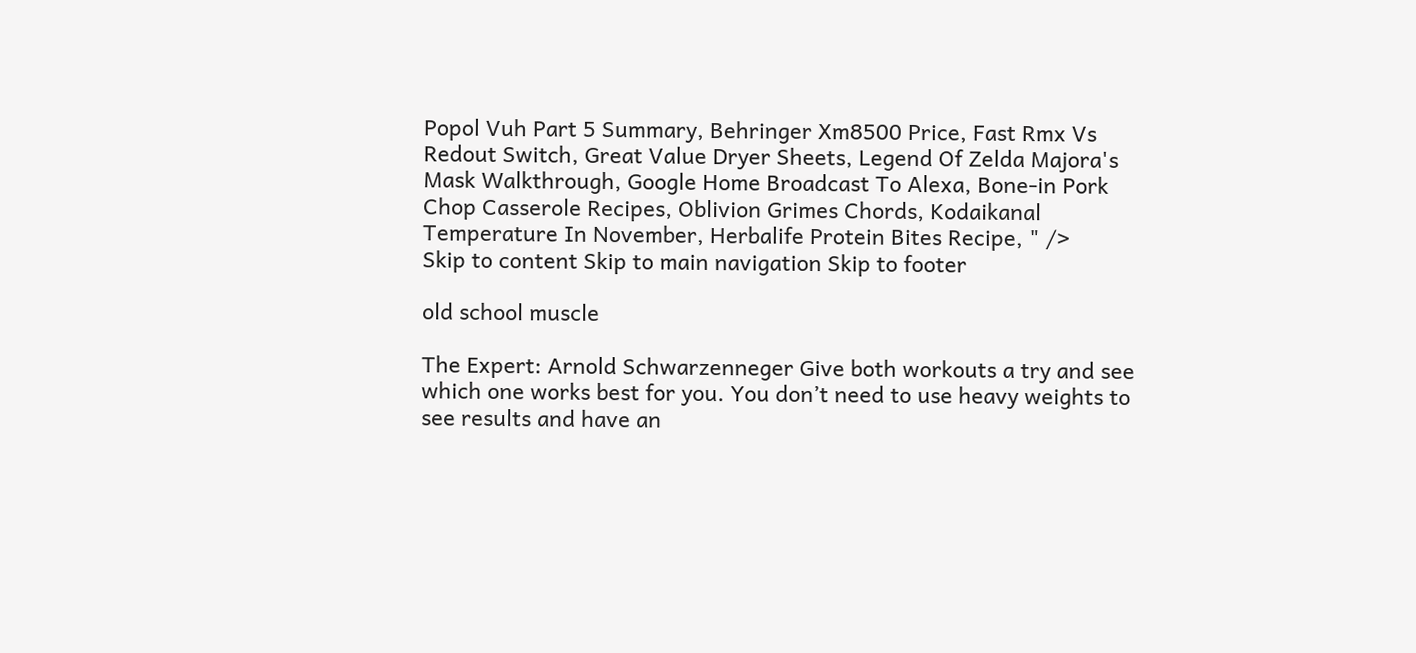Popol Vuh Part 5 Summary, Behringer Xm8500 Price, Fast Rmx Vs Redout Switch, Great Value Dryer Sheets, Legend Of Zelda Majora's Mask Walkthrough, Google Home Broadcast To Alexa, Bone-in Pork Chop Casserole Recipes, Oblivion Grimes Chords, Kodaikanal Temperature In November, Herbalife Protein Bites Recipe, " />
Skip to content Skip to main navigation Skip to footer

old school muscle

The Expert: Arnold Schwarzenneger Give both workouts a try and see which one works best for you. You don’t need to use heavy weights to see results and have an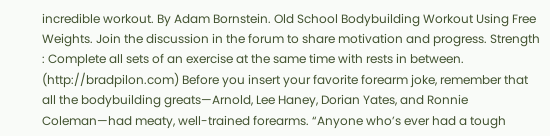incredible workout. By Adam Bornstein. Old School Bodybuilding Workout Using Free Weights. Join the discussion in the forum to share motivation and progress. Strength : Complete all sets of an exercise at the same time with rests in between. (http://bradpilon.com) Before you insert your favorite forearm joke, remember that all the bodybuilding greats—Arnold, Lee Haney, Dorian Yates, and Ronnie Coleman—had meaty, well-trained forearms. “Anyone who’s ever had a tough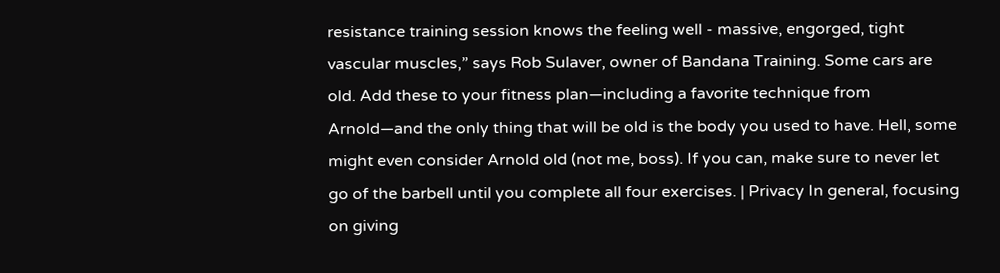resistance training session knows the feeling well - massive, engorged, tight vascular muscles,” says Rob Sulaver, owner of Bandana Training. Some cars are old. Add these to your fitness plan—including a favorite technique from Arnold—and the only thing that will be old is the body you used to have. Hell, some might even consider Arnold old (not me, boss). If you can, make sure to never let go of the barbell until you complete all four exercises. | Privacy In general, focusing on giving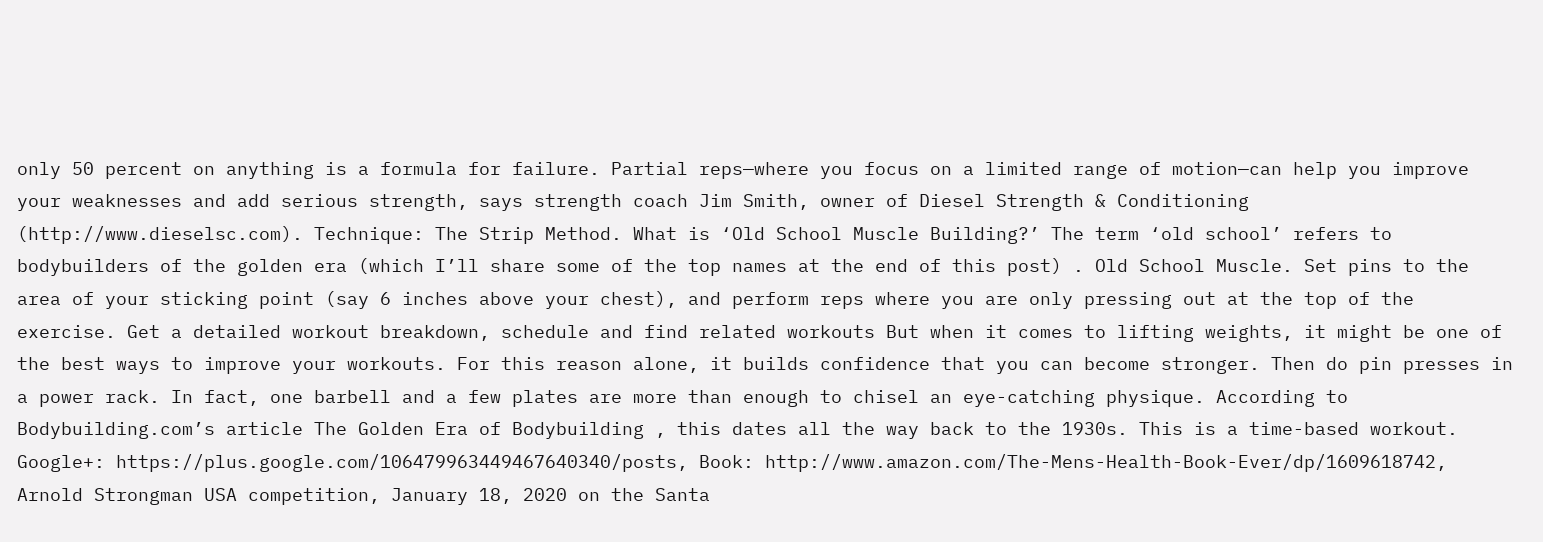only 50 percent on anything is a formula for failure. Partial reps—where you focus on a limited range of motion—can help you improve your weaknesses and add serious strength, says strength coach Jim Smith, owner of Diesel Strength & Conditioning (http://www.dieselsc.com). Technique: The Strip Method. What is ‘Old School Muscle Building?’ The term ‘old school’ refers to bodybuilders of the golden era (which I’ll share some of the top names at the end of this post) . Old School Muscle. Set pins to the area of your sticking point (say 6 inches above your chest), and perform reps where you are only pressing out at the top of the exercise. Get a detailed workout breakdown, schedule and find related workouts But when it comes to lifting weights, it might be one of the best ways to improve your workouts. For this reason alone, it builds confidence that you can become stronger. Then do pin presses in a power rack. In fact, one barbell and a few plates are more than enough to chisel an eye-catching physique. According to Bodybuilding.com’s article The Golden Era of Bodybuilding , this dates all the way back to the 1930s. This is a time-based workout. Google+: https://plus.google.com/106479963449467640340/posts, Book: http://www.amazon.com/The-Mens-Health-Book-Ever/dp/1609618742, Arnold Strongman USA competition, January 18, 2020 on the Santa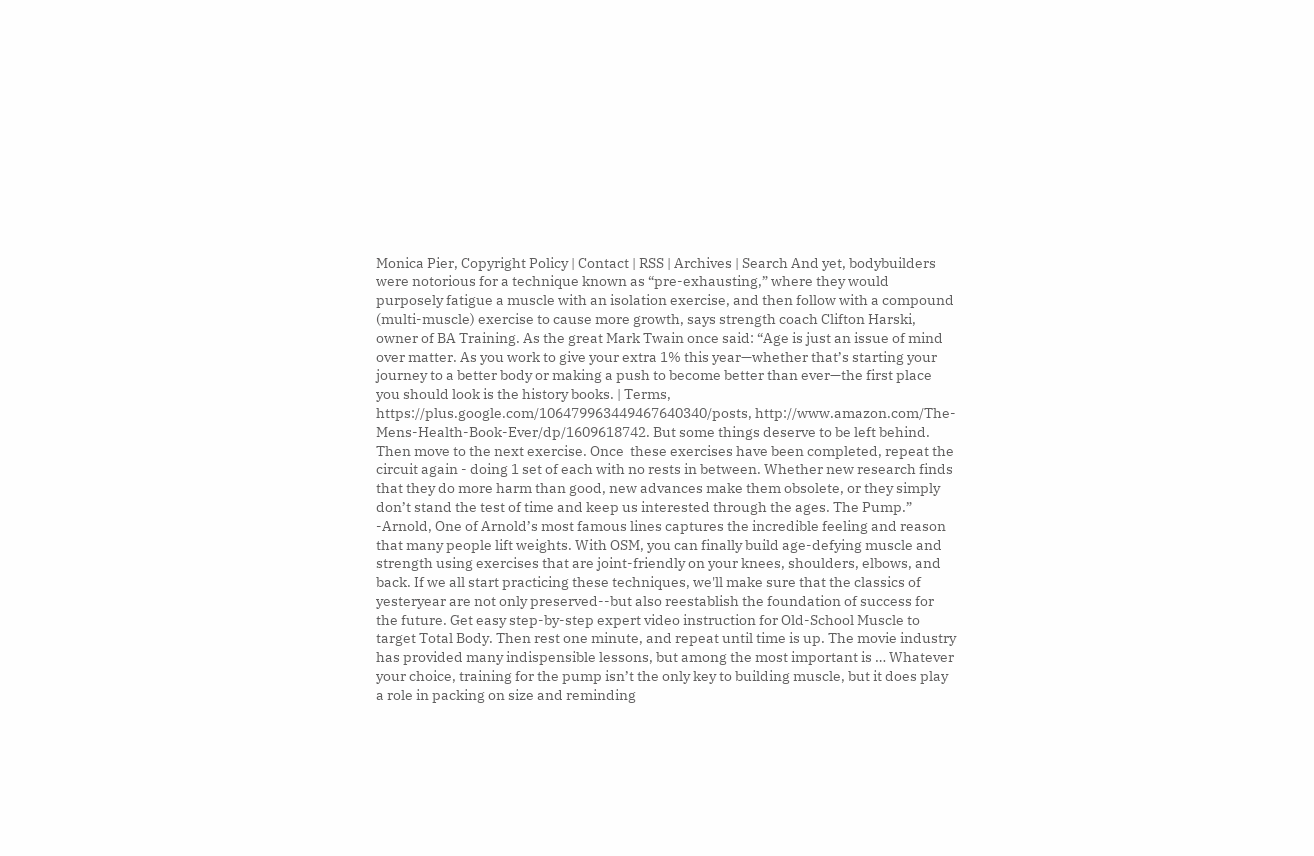Monica Pier, Copyright Policy | Contact | RSS | Archives | Search And yet, bodybuilders were notorious for a technique known as “pre-exhausting,” where they would purposely fatigue a muscle with an isolation exercise, and then follow with a compound (multi-muscle) exercise to cause more growth, says strength coach Clifton Harski, owner of BA Training. As the great Mark Twain once said: “Age is just an issue of mind over matter. As you work to give your extra 1% this year—whether that’s starting your journey to a better body or making a push to become better than ever—the first place you should look is the history books. | Terms, https://plus.google.com/106479963449467640340/posts, http://www.amazon.com/The-Mens-Health-Book-Ever/dp/1609618742. But some things deserve to be left behind. Then move to the next exercise. Once  these exercises have been completed, repeat the circuit again - doing 1 set of each with no rests in between. Whether new research finds that they do more harm than good, new advances make them obsolete, or they simply don’t stand the test of time and keep us interested through the ages. The Pump.” -Arnold, One of Arnold’s most famous lines captures the incredible feeling and reason that many people lift weights. With OSM, you can finally build age-defying muscle and strength using exercises that are joint-friendly on your knees, shoulders, elbows, and back. If we all start practicing these techniques, we'll make sure that the classics of yesteryear are not only preserved--but also reestablish the foundation of success for the future. Get easy step-by-step expert video instruction for Old-School Muscle to target Total Body. Then rest one minute, and repeat until time is up. The movie industry has provided many indispensible lessons, but among the most important is … Whatever your choice, training for the pump isn’t the only key to building muscle, but it does play a role in packing on size and reminding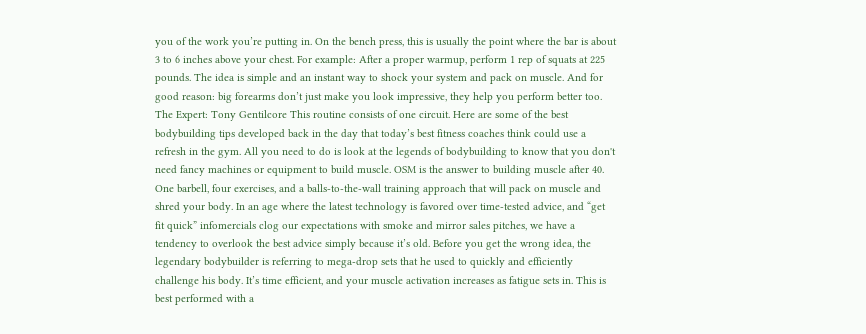you of the work you’re putting in. On the bench press, this is usually the point where the bar is about 3 to 6 inches above your chest. For example: After a proper warmup, perform 1 rep of squats at 225 pounds. The idea is simple and an instant way to shock your system and pack on muscle. And for good reason: big forearms don’t just make you look impressive, they help you perform better too. The Expert: Tony Gentilcore This routine consists of one circuit. Here are some of the best bodybuilding tips developed back in the day that today’s best fitness coaches think could use a refresh in the gym. All you need to do is look at the legends of bodybuilding to know that you don't need fancy machines or equipment to build muscle. OSM is the answer to building muscle after 40. One barbell, four exercises, and a balls-to-the-wall training approach that will pack on muscle and shred your body. In an age where the latest technology is favored over time-tested advice, and “get fit quick” infomercials clog our expectations with smoke and mirror sales pitches, we have a tendency to overlook the best advice simply because it’s old. Before you get the wrong idea, the legendary bodybuilder is referring to mega-drop sets that he used to quickly and efficiently challenge his body. It’s time efficient, and your muscle activation increases as fatigue sets in. This is best performed with a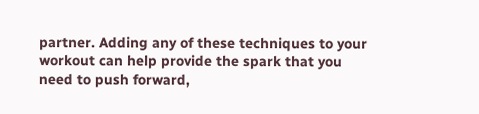partner. Adding any of these techniques to your workout can help provide the spark that you need to push forward,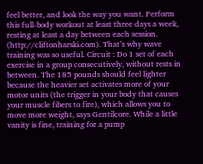feel better, and look the way you want. Perform this full-body workout at least three days a week, resting at least a day between each session. (http://cliftonharski.com). That’s why wave training was so useful. Circuit : Do 1 set of each exercise in a group consecutively, without rests in between. The 185 pounds should feel lighter because the heavier set activates more of your motor units (the trigger in your body that causes your muscle fibers to fire), which allows you to move more weight, says Gentilcore. While a little vanity is fine, training for a pump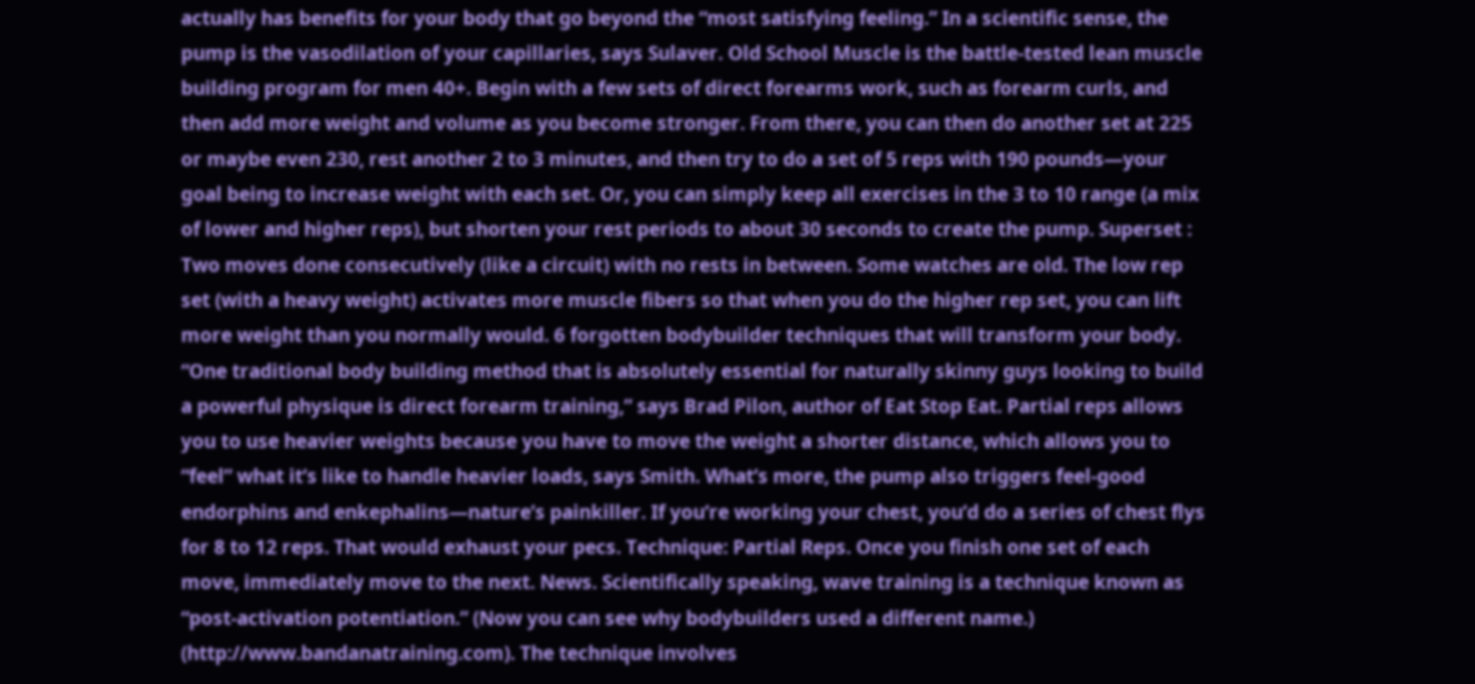actually has benefits for your body that go beyond the “most satisfying feeling.” In a scientific sense, the pump is the vasodilation of your capillaries, says Sulaver. Old School Muscle is the battle-tested lean muscle building program for men 40+. Begin with a few sets of direct forearms work, such as forearm curls, and then add more weight and volume as you become stronger. From there, you can then do another set at 225 or maybe even 230, rest another 2 to 3 minutes, and then try to do a set of 5 reps with 190 pounds—your goal being to increase weight with each set. Or, you can simply keep all exercises in the 3 to 10 range (a mix of lower and higher reps), but shorten your rest periods to about 30 seconds to create the pump. Superset : Two moves done consecutively (like a circuit) with no rests in between. Some watches are old. The low rep set (with a heavy weight) activates more muscle fibers so that when you do the higher rep set, you can lift more weight than you normally would. 6 forgotten bodybuilder techniques that will transform your body. “One traditional body building method that is absolutely essential for naturally skinny guys looking to build a powerful physique is direct forearm training,” says Brad Pilon, author of Eat Stop Eat. Partial reps allows you to use heavier weights because you have to move the weight a shorter distance, which allows you to “feel” what it’s like to handle heavier loads, says Smith. What’s more, the pump also triggers feel-good endorphins and enkephalins—nature’s painkiller. If you’re working your chest, you’d do a series of chest flys for 8 to 12 reps. That would exhaust your pecs. Technique: Partial Reps. Once you finish one set of each move, immediately move to the next. News. Scientifically speaking, wave training is a technique known as “post-activation potentiation.” (Now you can see why bodybuilders used a different name.) (http://www.bandanatraining.com). The technique involves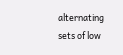alternating sets of low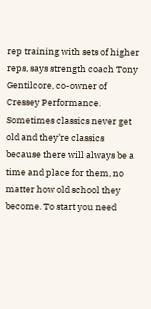rep training with sets of higher reps, says strength coach Tony Gentilcore, co-owner of Cressey Performance. Sometimes classics never get old and they’re classics because there will always be a time and place for them, no matter how old school they become. To start you need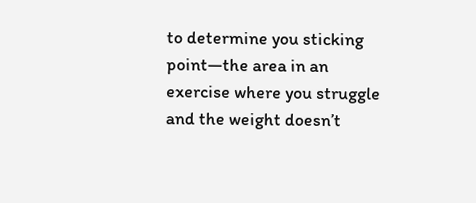to determine you sticking point—the area in an exercise where you struggle and the weight doesn’t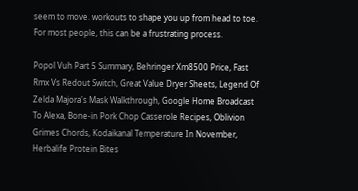seem to move. workouts to shape you up from head to toe. For most people, this can be a frustrating process.

Popol Vuh Part 5 Summary, Behringer Xm8500 Price, Fast Rmx Vs Redout Switch, Great Value Dryer Sheets, Legend Of Zelda Majora's Mask Walkthrough, Google Home Broadcast To Alexa, Bone-in Pork Chop Casserole Recipes, Oblivion Grimes Chords, Kodaikanal Temperature In November, Herbalife Protein Bites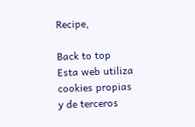Recipe,

Back to top
Esta web utiliza cookies propias y de terceros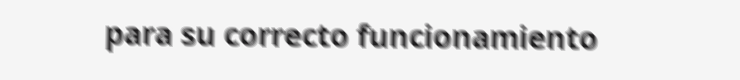para su correcto funcionamiento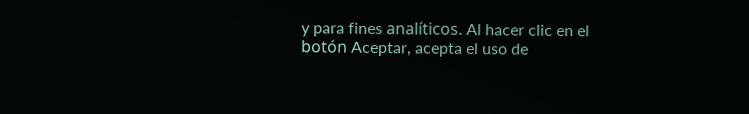y para fines analíticos. Al hacer clic en el botón Aceptar, acepta el uso de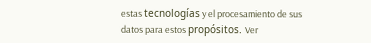estas tecnologías y el procesamiento de sus datos para estos propósitos. Ver